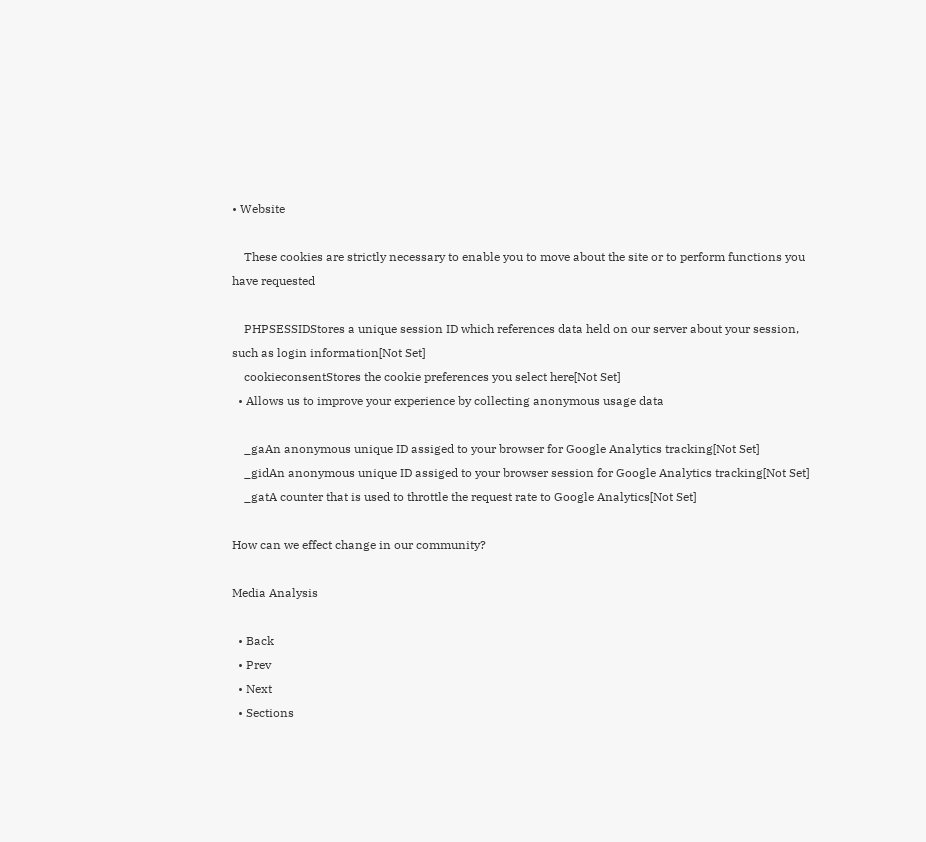• Website

    These cookies are strictly necessary to enable you to move about the site or to perform functions you have requested

    PHPSESSIDStores a unique session ID which references data held on our server about your session, such as login information[Not Set]
    cookieconsentStores the cookie preferences you select here[Not Set]
  • Allows us to improve your experience by collecting anonymous usage data

    _gaAn anonymous unique ID assiged to your browser for Google Analytics tracking[Not Set]
    _gidAn anonymous unique ID assiged to your browser session for Google Analytics tracking[Not Set]
    _gatA counter that is used to throttle the request rate to Google Analytics[Not Set]

How can we effect change in our community?

Media Analysis

  • Back
  • Prev
  • Next
  • Sections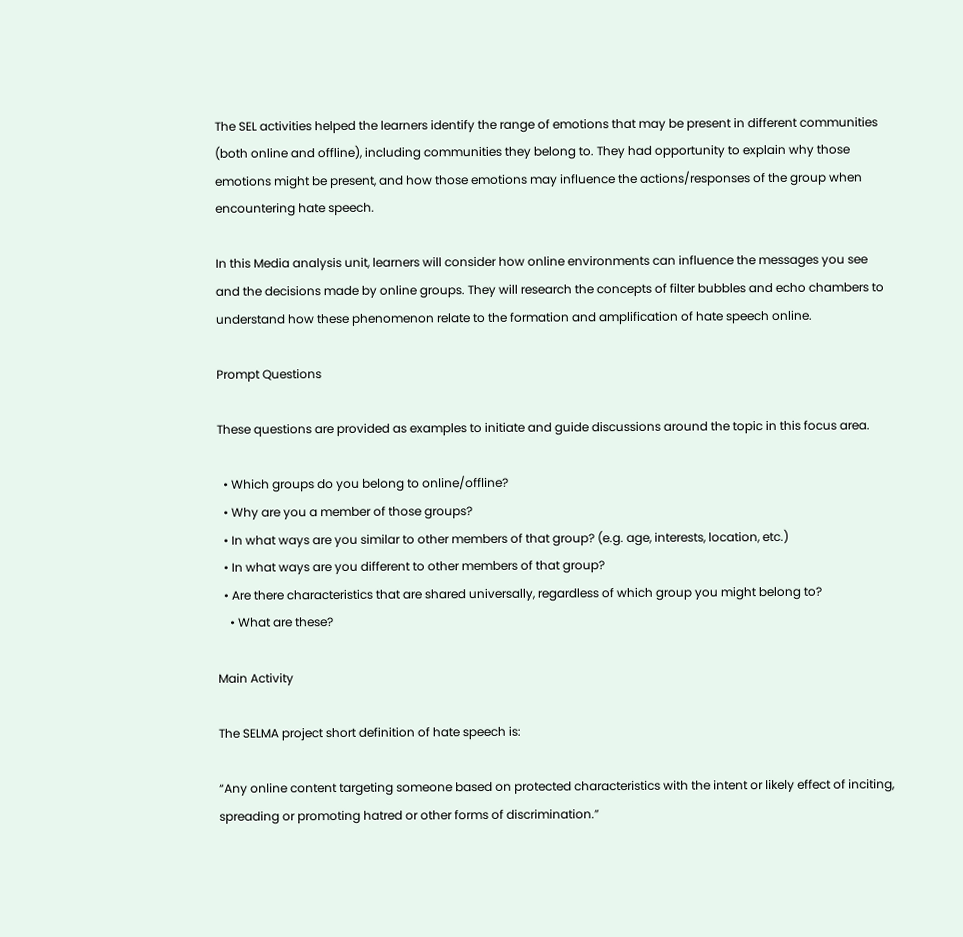The SEL activities helped the learners identify the range of emotions that may be present in different communities (both online and offline), including communities they belong to. They had opportunity to explain why those emotions might be present, and how those emotions may influence the actions/responses of the group when encountering hate speech.

In this Media analysis unit, learners will consider how online environments can influence the messages you see and the decisions made by online groups. They will research the concepts of filter bubbles and echo chambers to understand how these phenomenon relate to the formation and amplification of hate speech online.

Prompt Questions

These questions are provided as examples to initiate and guide discussions around the topic in this focus area.

  • Which groups do you belong to online/offline?
  • Why are you a member of those groups?
  • In what ways are you similar to other members of that group? (e.g. age, interests, location, etc.)
  • In what ways are you different to other members of that group?
  • Are there characteristics that are shared universally, regardless of which group you might belong to?
    • What are these?

Main Activity

The SELMA project short definition of hate speech is:

“Any online content targeting someone based on protected characteristics with the intent or likely effect of inciting, spreading or promoting hatred or other forms of discrimination.”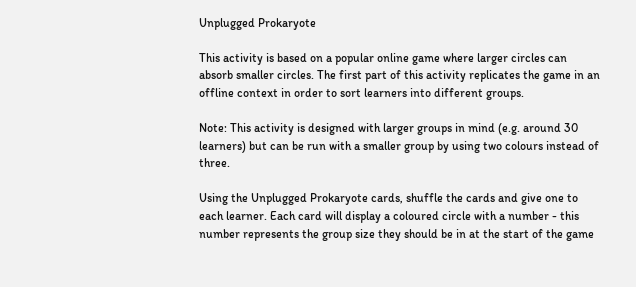Unplugged Prokaryote

This activity is based on a popular online game where larger circles can absorb smaller circles. The first part of this activity replicates the game in an offline context in order to sort learners into different groups.

Note: This activity is designed with larger groups in mind (e.g. around 30 learners) but can be run with a smaller group by using two colours instead of three.

Using the Unplugged Prokaryote cards, shuffle the cards and give one to each learner. Each card will display a coloured circle with a number - this number represents the group size they should be in at the start of the game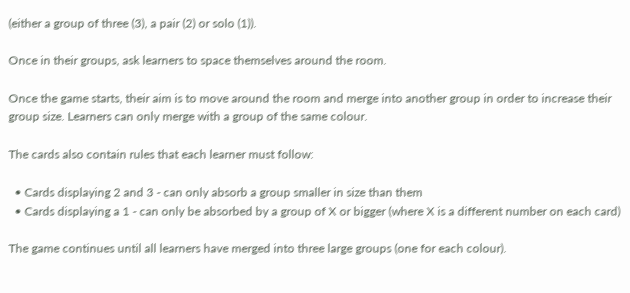(either a group of three (3), a pair (2) or solo (1)).

Once in their groups, ask learners to space themselves around the room.

Once the game starts, their aim is to move around the room and merge into another group in order to increase their group size. Learners can only merge with a group of the same colour.

The cards also contain rules that each learner must follow:

  • Cards displaying 2 and 3 - can only absorb a group smaller in size than them
  • Cards displaying a 1 - can only be absorbed by a group of X or bigger (where X is a different number on each card)

The game continues until all learners have merged into three large groups (one for each colour).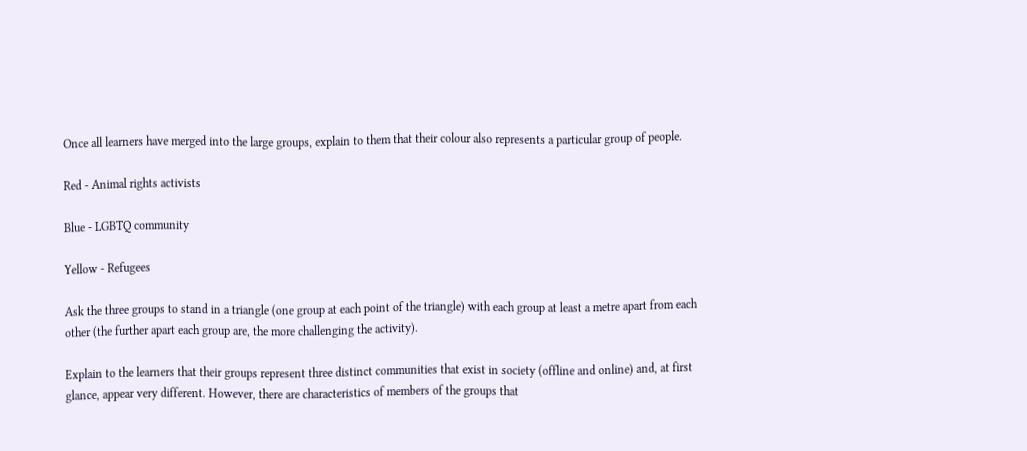Once all learners have merged into the large groups, explain to them that their colour also represents a particular group of people.

Red - Animal rights activists

Blue - LGBTQ community

Yellow - Refugees

Ask the three groups to stand in a triangle (one group at each point of the triangle) with each group at least a metre apart from each other (the further apart each group are, the more challenging the activity).

Explain to the learners that their groups represent three distinct communities that exist in society (offline and online) and, at first glance, appear very different. However, there are characteristics of members of the groups that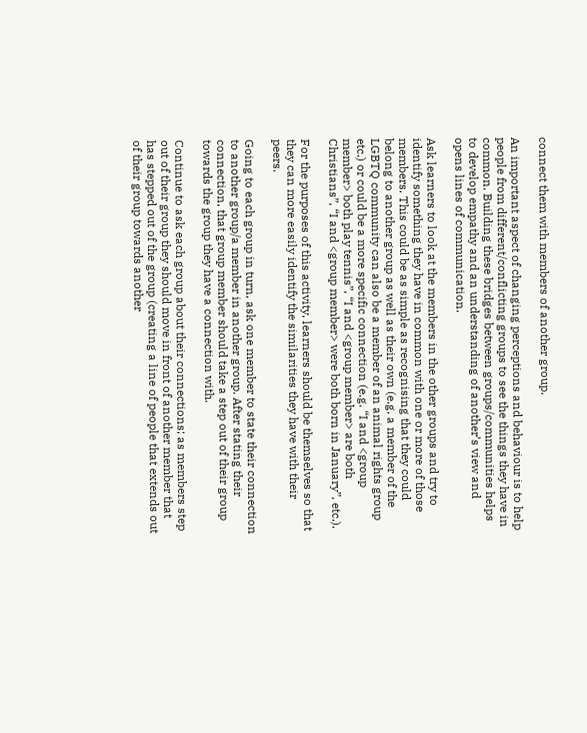connect them with members of another group.

An important aspect of changing perceptions and behaviour is to help people from different/conflicting groups to see the things they have in common. Building these bridges between groups/communities helps to develop empathy and an understanding of another’s view and opens lines of communication.

Ask learners to look at the members in the other groups and try to identify something they have in common with one or more of those members. This could be as simple as recognising that they could belong to another group as well as their own (e.g. a member of the LGBTQ community can also be a member of an animal rights group etc.) or could be a more specific connection (e.g. “I and <group member> both play tennis”, “I and <group member> are both Christians”, “I and <group member> were both born in January”, etc.).

For the purposes of this activity, learners should be themselves so that they can more easily identify the similarities they have with their peers.

Going to each group in turn, ask one member to state their connection to another group/a member in another group. After stating their connection, that group member should take a step out of their group towards the group they have a connection with.

Continue to ask each group about their connections; as members step out of their group they should move in front of another member that has stepped out of the group (creating a line of people that extends out of their group towards another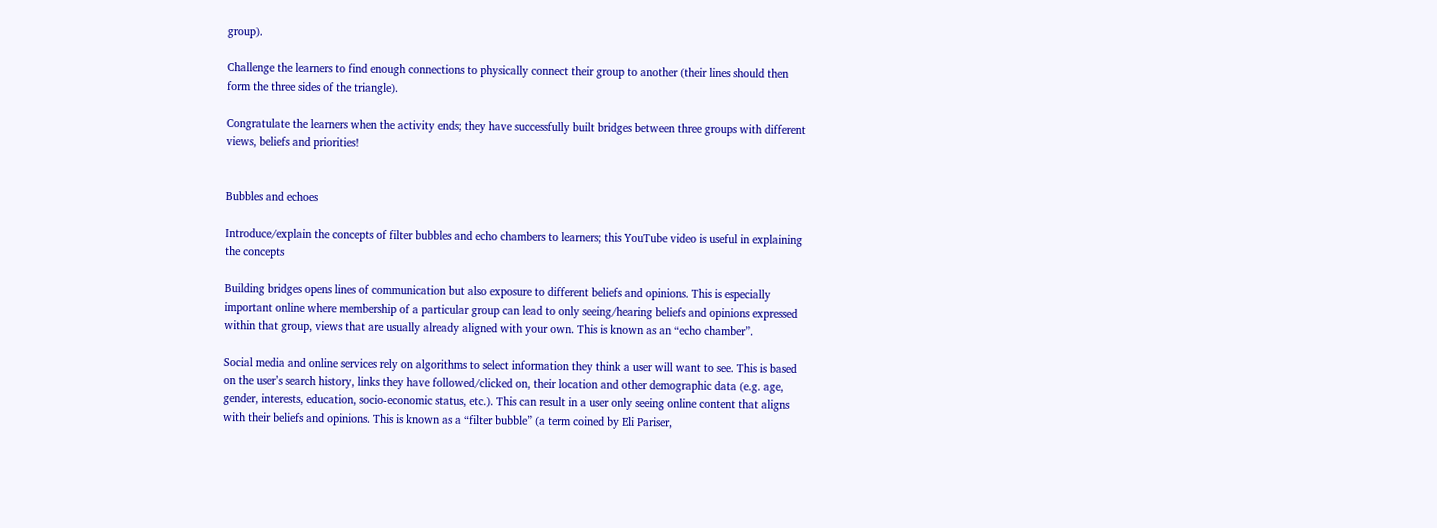group).

Challenge the learners to find enough connections to physically connect their group to another (their lines should then form the three sides of the triangle).

Congratulate the learners when the activity ends; they have successfully built bridges between three groups with different views, beliefs and priorities!


Bubbles and echoes

Introduce/explain the concepts of filter bubbles and echo chambers to learners; this YouTube video is useful in explaining the concepts

Building bridges opens lines of communication but also exposure to different beliefs and opinions. This is especially important online where membership of a particular group can lead to only seeing/hearing beliefs and opinions expressed within that group, views that are usually already aligned with your own. This is known as an “echo chamber”.

Social media and online services rely on algorithms to select information they think a user will want to see. This is based on the user’s search history, links they have followed/clicked on, their location and other demographic data (e.g. age, gender, interests, education, socio-economic status, etc.). This can result in a user only seeing online content that aligns with their beliefs and opinions. This is known as a “filter bubble” (a term coined by Eli Pariser,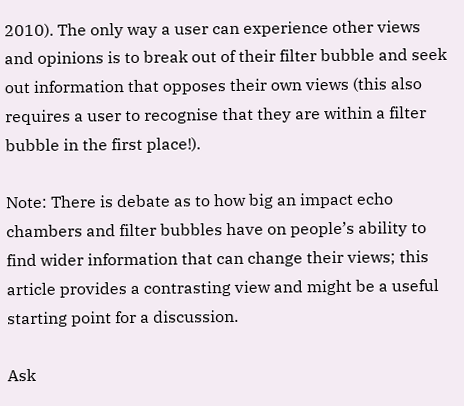2010). The only way a user can experience other views and opinions is to break out of their filter bubble and seek out information that opposes their own views (this also requires a user to recognise that they are within a filter bubble in the first place!).

Note: There is debate as to how big an impact echo chambers and filter bubbles have on people’s ability to find wider information that can change their views; this article provides a contrasting view and might be a useful starting point for a discussion.

Ask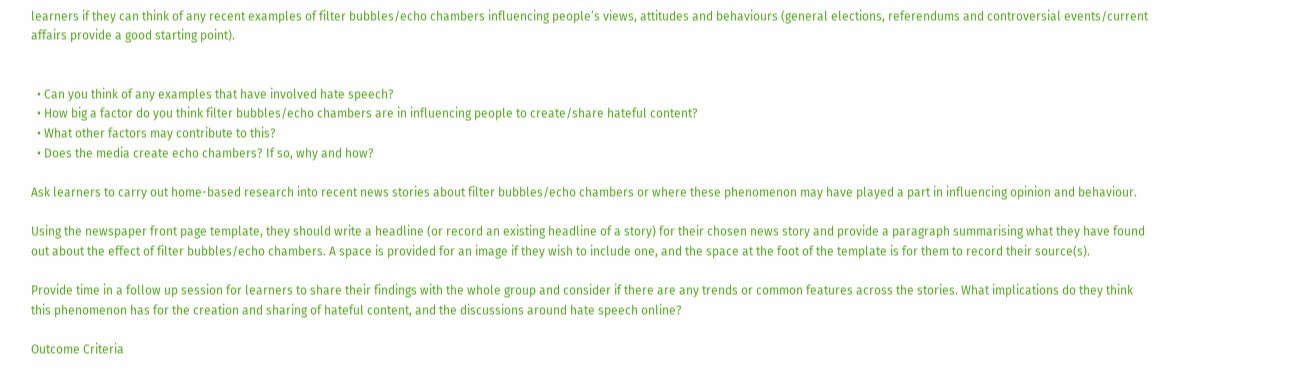learners if they can think of any recent examples of filter bubbles/echo chambers influencing people’s views, attitudes and behaviours (general elections, referendums and controversial events/current affairs provide a good starting point).


  • Can you think of any examples that have involved hate speech?
  • How big a factor do you think filter bubbles/echo chambers are in influencing people to create/share hateful content?
  • What other factors may contribute to this?
  • Does the media create echo chambers? If so, why and how?

Ask learners to carry out home-based research into recent news stories about filter bubbles/echo chambers or where these phenomenon may have played a part in influencing opinion and behaviour.

Using the newspaper front page template, they should write a headline (or record an existing headline of a story) for their chosen news story and provide a paragraph summarising what they have found out about the effect of filter bubbles/echo chambers. A space is provided for an image if they wish to include one, and the space at the foot of the template is for them to record their source(s).

Provide time in a follow up session for learners to share their findings with the whole group and consider if there are any trends or common features across the stories. What implications do they think this phenomenon has for the creation and sharing of hateful content, and the discussions around hate speech online?

Outcome Criteria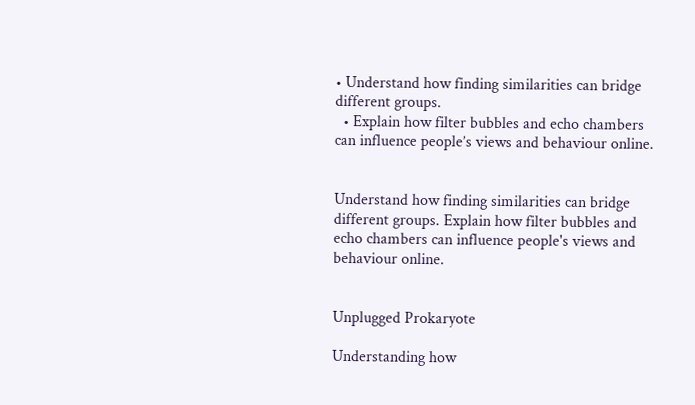• Understand how finding similarities can bridge different groups.
  • Explain how filter bubbles and echo chambers can influence people’s views and behaviour online.


Understand how finding similarities can bridge different groups. Explain how filter bubbles and echo chambers can influence people's views and behaviour online.


Unplugged Prokaryote

Understanding how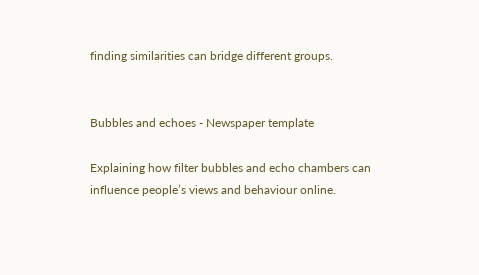finding similarities can bridge different groups.


Bubbles and echoes - Newspaper template

Explaining how filter bubbles and echo chambers can influence people’s views and behaviour online.